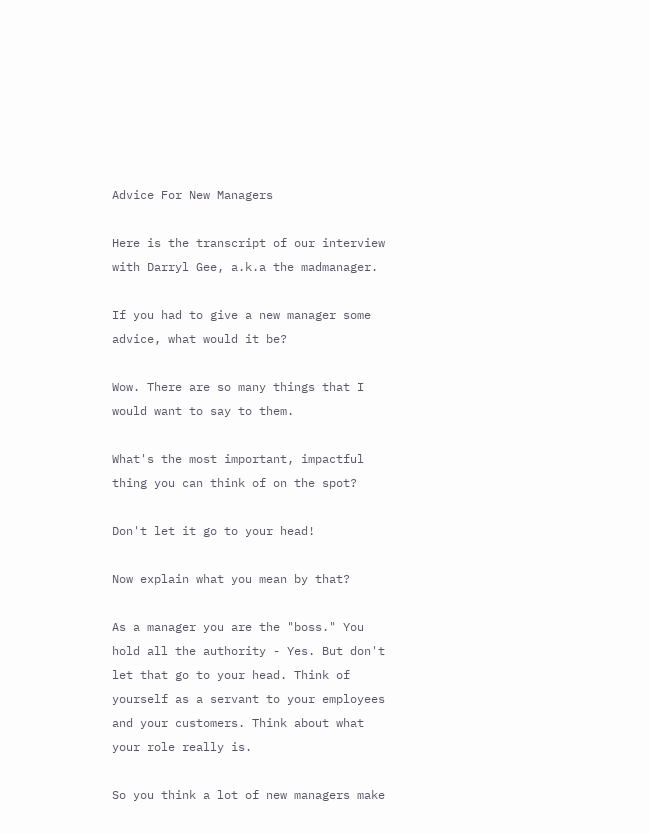Advice For New Managers

Here is the transcript of our interview with Darryl Gee, a.k.a the madmanager.

If you had to give a new manager some advice, what would it be?

Wow. There are so many things that I would want to say to them.

What's the most important, impactful thing you can think of on the spot?

Don't let it go to your head!

Now explain what you mean by that?

As a manager you are the "boss." You hold all the authority - Yes. But don't let that go to your head. Think of yourself as a servant to your employees and your customers. Think about what your role really is.

So you think a lot of new managers make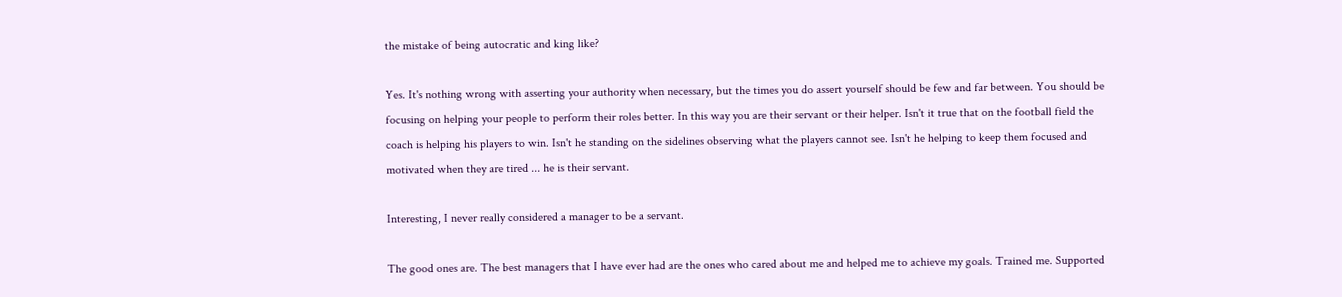the mistake of being autocratic and king like?

Yes. It's nothing wrong with asserting your authority when necessary, but the times you do assert yourself should be few and far between. You should be focusing on helping your people to perform their roles better. In this way you are their servant or their helper. Isn't it true that on the football field the coach is helping his players to win. Isn't he standing on the sidelines observing what the players cannot see. Isn't he helping to keep them focused and motivated when they are tired ... he is their servant.

Interesting, I never really considered a manager to be a servant.

The good ones are. The best managers that I have ever had are the ones who cared about me and helped me to achieve my goals. Trained me. Supported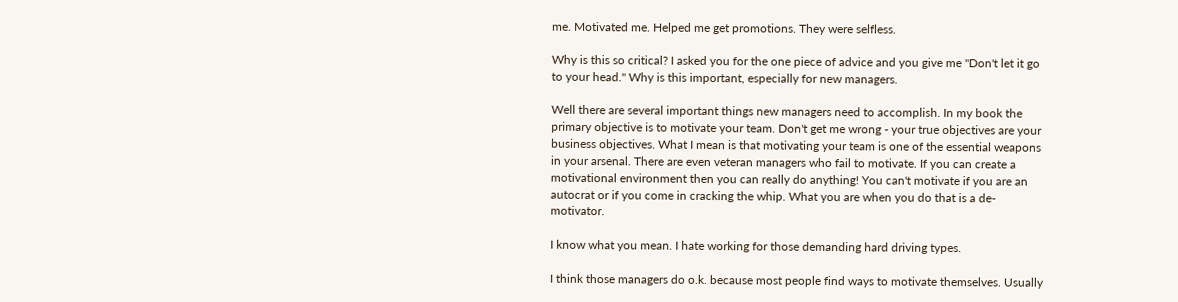me. Motivated me. Helped me get promotions. They were selfless.

Why is this so critical? I asked you for the one piece of advice and you give me "Don't let it go to your head." Why is this important, especially for new managers.

Well there are several important things new managers need to accomplish. In my book the primary objective is to motivate your team. Don't get me wrong - your true objectives are your business objectives. What I mean is that motivating your team is one of the essential weapons in your arsenal. There are even veteran managers who fail to motivate. If you can create a motivational environment then you can really do anything! You can't motivate if you are an autocrat or if you come in cracking the whip. What you are when you do that is a de-motivator.

I know what you mean. I hate working for those demanding hard driving types.

I think those managers do o.k. because most people find ways to motivate themselves. Usually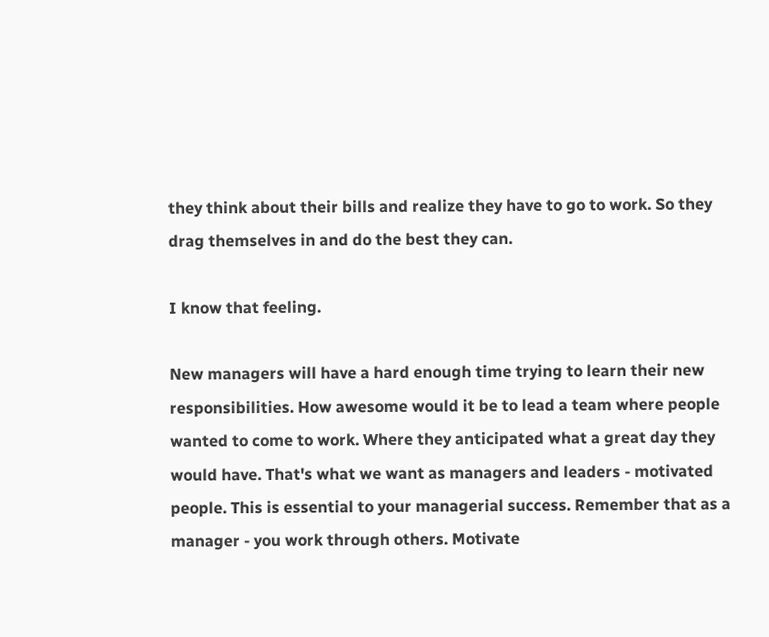they think about their bills and realize they have to go to work. So they drag themselves in and do the best they can.

I know that feeling.

New managers will have a hard enough time trying to learn their new responsibilities. How awesome would it be to lead a team where people wanted to come to work. Where they anticipated what a great day they would have. That's what we want as managers and leaders - motivated people. This is essential to your managerial success. Remember that as a manager - you work through others. Motivate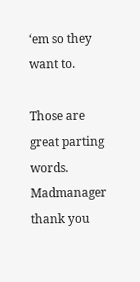‘em so they want to.

Those are great parting words. Madmanager thank you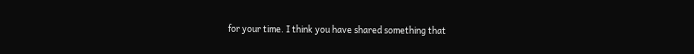for your time. I think you have shared something that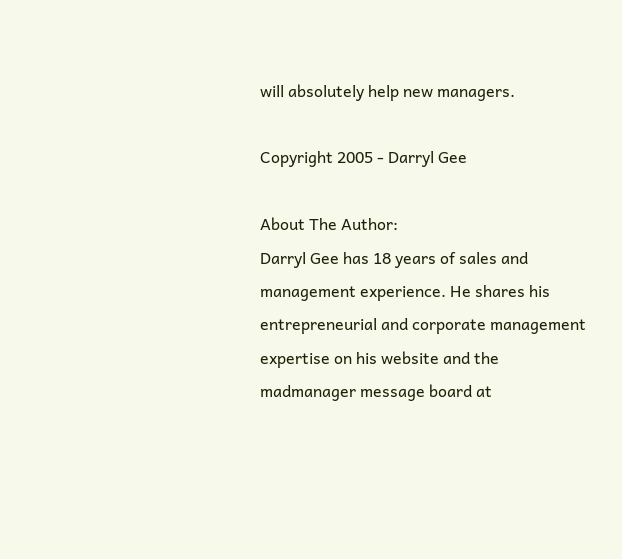will absolutely help new managers.

Copyright 2005 - Darryl Gee

About The Author:
Darryl Gee has 18 years of sales and management experience. He shares his entrepreneurial and corporate management expertise on his website and the madmanager message board at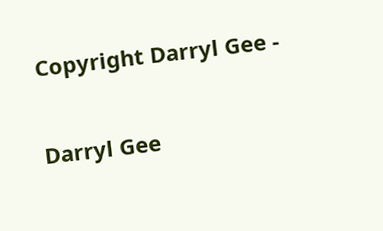Copyright Darryl Gee -

Darryl Gee